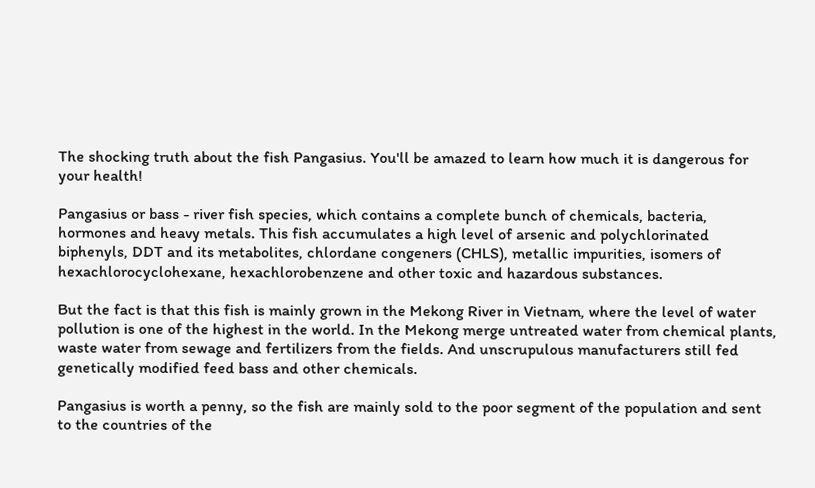The shocking truth about the fish Pangasius. You'll be amazed to learn how much it is dangerous for your health!

Pangasius or bass - river fish species, which contains a complete bunch of chemicals, bacteria, hormones and heavy metals. This fish accumulates a high level of arsenic and polychlorinated biphenyls, DDT and its metabolites, chlordane congeners (CHLS), metallic impurities, isomers of hexachlorocyclohexane, hexachlorobenzene and other toxic and hazardous substances.

But the fact is that this fish is mainly grown in the Mekong River in Vietnam, where the level of water pollution is one of the highest in the world. In the Mekong merge untreated water from chemical plants, waste water from sewage and fertilizers from the fields. And unscrupulous manufacturers still fed genetically modified feed bass and other chemicals.

Pangasius is worth a penny, so the fish are mainly sold to the poor segment of the population and sent to the countries of the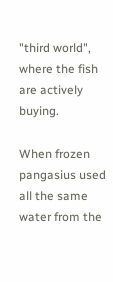"third world", where the fish are actively buying.

When frozen pangasius used all the same water from the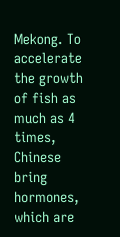Mekong. To accelerate the growth of fish as much as 4 times, Chinese bring hormones, which are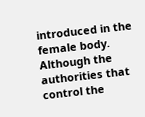introduced in the female body. Although the authorities that control the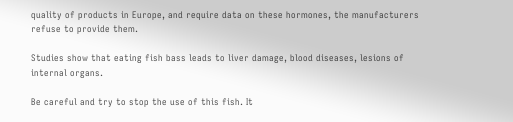quality of products in Europe, and require data on these hormones, the manufacturers refuse to provide them.

Studies show that eating fish bass leads to liver damage, blood diseases, lesions of internal organs.

Be careful and try to stop the use of this fish. It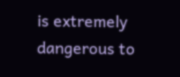is extremely dangerous to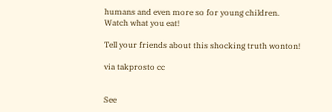humans and even more so for young children. Watch what you eat!

Tell your friends about this shocking truth wonton!

via takprosto cc


See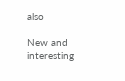also

New and interesting